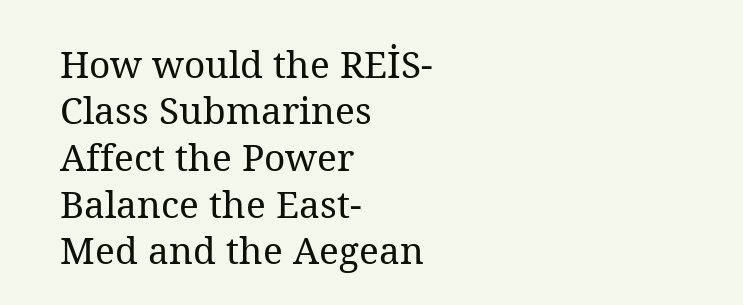How would the REİS-Class Submarines Affect the Power Balance the East-Med and the Aegean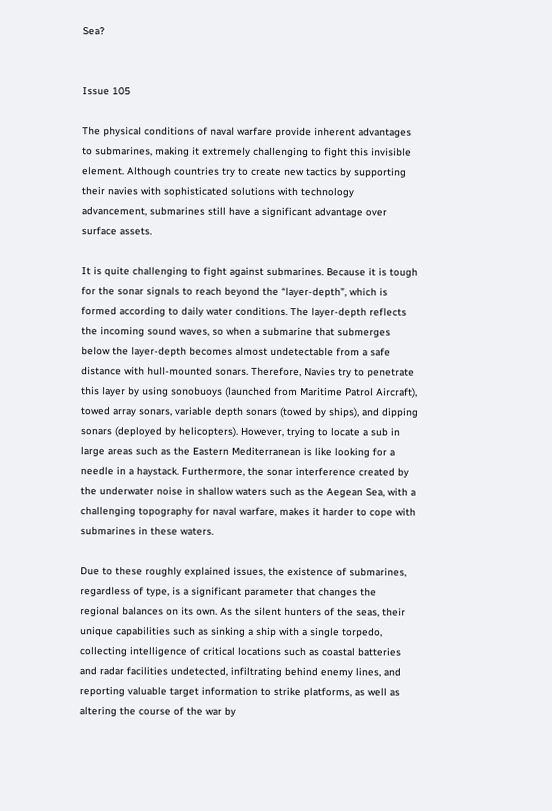Sea?


Issue 105

The physical conditions of naval warfare provide inherent advantages to submarines, making it extremely challenging to fight this invisible element. Although countries try to create new tactics by supporting their navies with sophisticated solutions with technology advancement, submarines still have a significant advantage over surface assets.

It is quite challenging to fight against submarines. Because it is tough for the sonar signals to reach beyond the “layer-depth”, which is formed according to daily water conditions. The layer-depth reflects the incoming sound waves, so when a submarine that submerges below the layer-depth becomes almost undetectable from a safe distance with hull-mounted sonars. Therefore, Navies try to penetrate this layer by using sonobuoys (launched from Maritime Patrol Aircraft), towed array sonars, variable depth sonars (towed by ships), and dipping sonars (deployed by helicopters). However, trying to locate a sub in large areas such as the Eastern Mediterranean is like looking for a needle in a haystack. Furthermore, the sonar interference created by the underwater noise in shallow waters such as the Aegean Sea, with a challenging topography for naval warfare, makes it harder to cope with submarines in these waters.

Due to these roughly explained issues, the existence of submarines, regardless of type, is a significant parameter that changes the regional balances on its own. As the silent hunters of the seas, their unique capabilities such as sinking a ship with a single torpedo, collecting intelligence of critical locations such as coastal batteries and radar facilities undetected, infiltrating behind enemy lines, and reporting valuable target information to strike platforms, as well as altering the course of the war by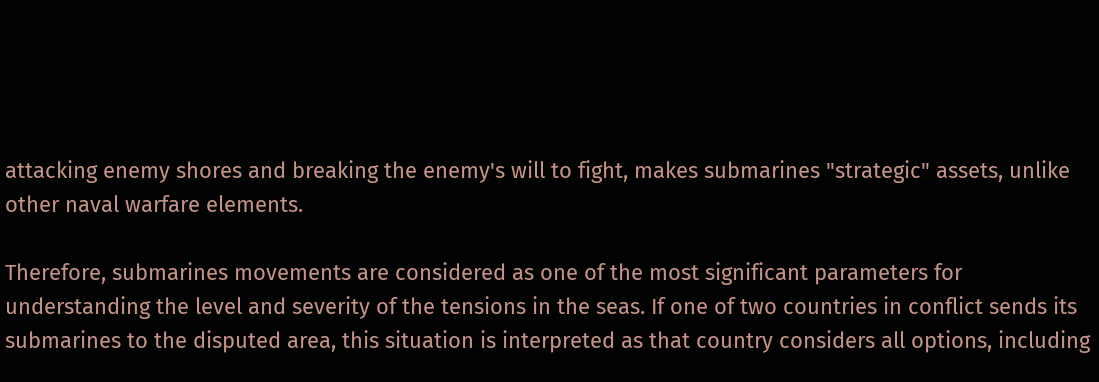attacking enemy shores and breaking the enemy's will to fight, makes submarines "strategic" assets, unlike other naval warfare elements.

Therefore, submarines movements are considered as one of the most significant parameters for understanding the level and severity of the tensions in the seas. If one of two countries in conflict sends its submarines to the disputed area, this situation is interpreted as that country considers all options, including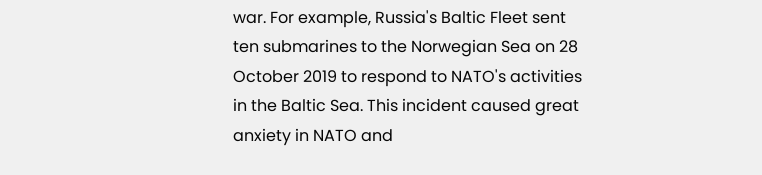war. For example, Russia's Baltic Fleet sent ten submarines to the Norwegian Sea on 28 October 2019 to respond to NATO's activities in the Baltic Sea. This incident caused great anxiety in NATO and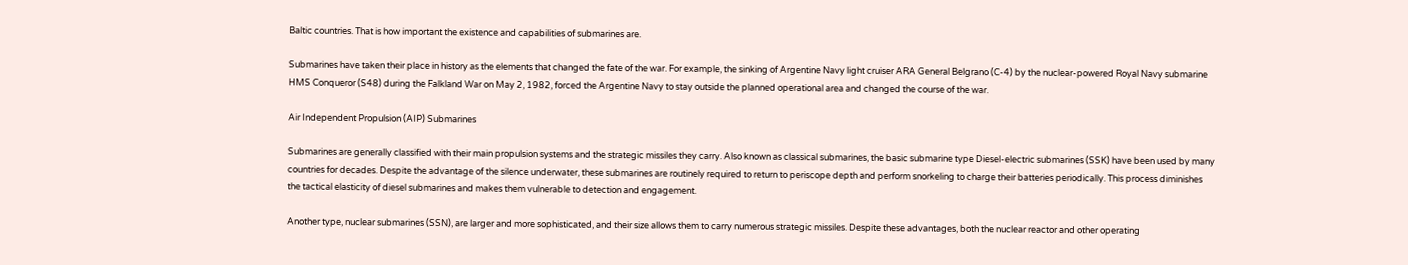Baltic countries. That is how important the existence and capabilities of submarines are.

Submarines have taken their place in history as the elements that changed the fate of the war. For example, the sinking of Argentine Navy light cruiser ARA General Belgrano (C-4) by the nuclear-powered Royal Navy submarine HMS Conqueror (S48) during the Falkland War on May 2, 1982, forced the Argentine Navy to stay outside the planned operational area and changed the course of the war.

Air Independent Propulsion (AIP) Submarines

Submarines are generally classified with their main propulsion systems and the strategic missiles they carry. Also known as classical submarines, the basic submarine type Diesel-electric submarines (SSK) have been used by many countries for decades. Despite the advantage of the silence underwater, these submarines are routinely required to return to periscope depth and perform snorkeling to charge their batteries periodically. This process diminishes the tactical elasticity of diesel submarines and makes them vulnerable to detection and engagement.

Another type, nuclear submarines (SSN), are larger and more sophisticated, and their size allows them to carry numerous strategic missiles. Despite these advantages, both the nuclear reactor and other operating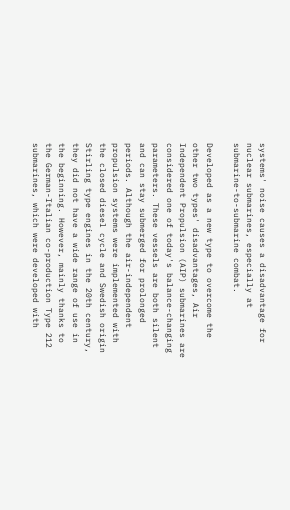systems' noise causes a disadvantage for nuclear submarines, especially at submarine-to-submarine combat.

Developed as a new type to overcome the other two types' disadvantages, Air Independent Propulsion (AIP) submarines are considered one of today's balance-changing parameters. These vessels are both silent and can stay submerged for prolonged periods. Although the air-independent propulsion systems were implemented with the closed diesel cycle and Swedish origin Stirling type engines in the 20th century, they did not have a wide range of use in the beginning. However, mainly thanks to the German-Italian co-production Type 212 submarines, which were developed with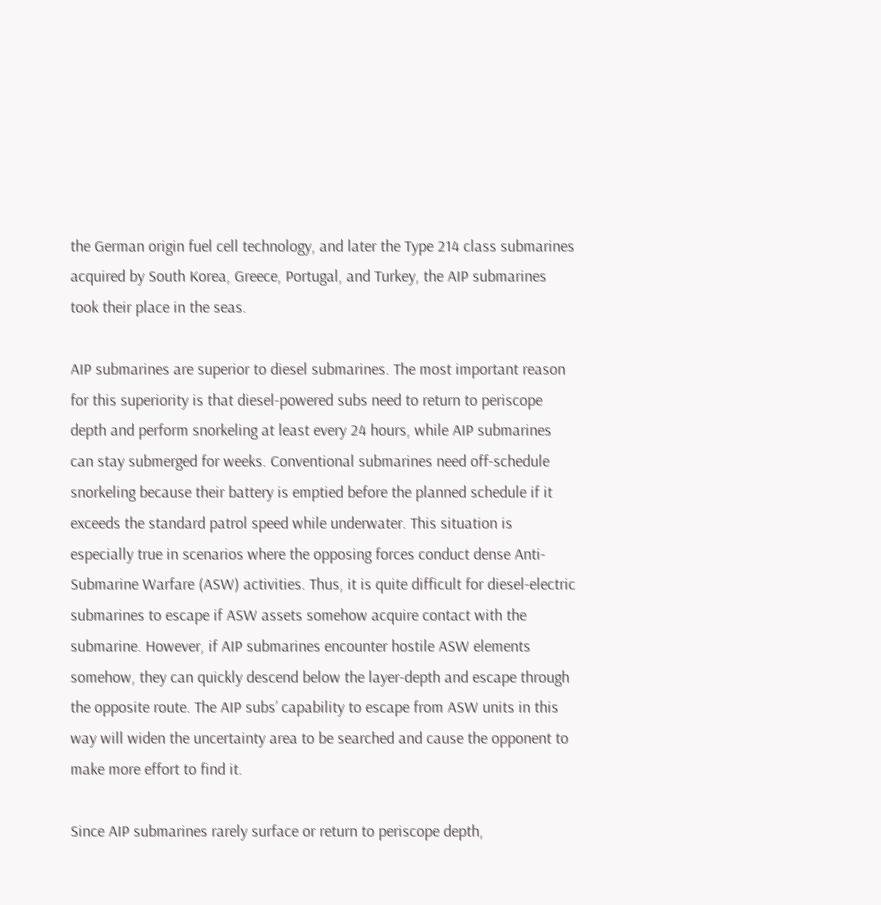the German origin fuel cell technology, and later the Type 214 class submarines acquired by South Korea, Greece, Portugal, and Turkey, the AIP submarines took their place in the seas.

AIP submarines are superior to diesel submarines. The most important reason for this superiority is that diesel-powered subs need to return to periscope depth and perform snorkeling at least every 24 hours, while AIP submarines can stay submerged for weeks. Conventional submarines need off-schedule snorkeling because their battery is emptied before the planned schedule if it exceeds the standard patrol speed while underwater. This situation is especially true in scenarios where the opposing forces conduct dense Anti-Submarine Warfare (ASW) activities. Thus, it is quite difficult for diesel-electric submarines to escape if ASW assets somehow acquire contact with the submarine. However, if AIP submarines encounter hostile ASW elements somehow, they can quickly descend below the layer-depth and escape through the opposite route. The AIP subs’ capability to escape from ASW units in this way will widen the uncertainty area to be searched and cause the opponent to make more effort to find it.

Since AIP submarines rarely surface or return to periscope depth,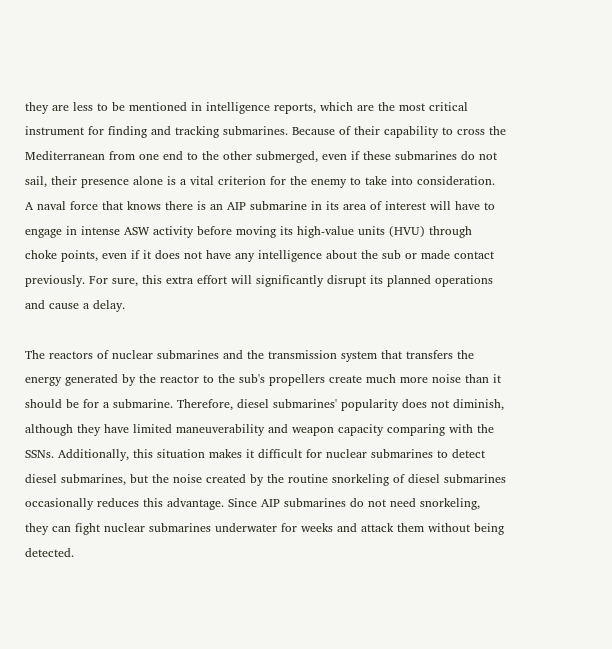they are less to be mentioned in intelligence reports, which are the most critical instrument for finding and tracking submarines. Because of their capability to cross the Mediterranean from one end to the other submerged, even if these submarines do not sail, their presence alone is a vital criterion for the enemy to take into consideration. A naval force that knows there is an AIP submarine in its area of interest will have to engage in intense ASW activity before moving its high-value units (HVU) through choke points, even if it does not have any intelligence about the sub or made contact previously. For sure, this extra effort will significantly disrupt its planned operations and cause a delay.

The reactors of nuclear submarines and the transmission system that transfers the energy generated by the reactor to the sub's propellers create much more noise than it should be for a submarine. Therefore, diesel submarines' popularity does not diminish, although they have limited maneuverability and weapon capacity comparing with the SSNs. Additionally, this situation makes it difficult for nuclear submarines to detect diesel submarines, but the noise created by the routine snorkeling of diesel submarines occasionally reduces this advantage. Since AIP submarines do not need snorkeling, they can fight nuclear submarines underwater for weeks and attack them without being detected.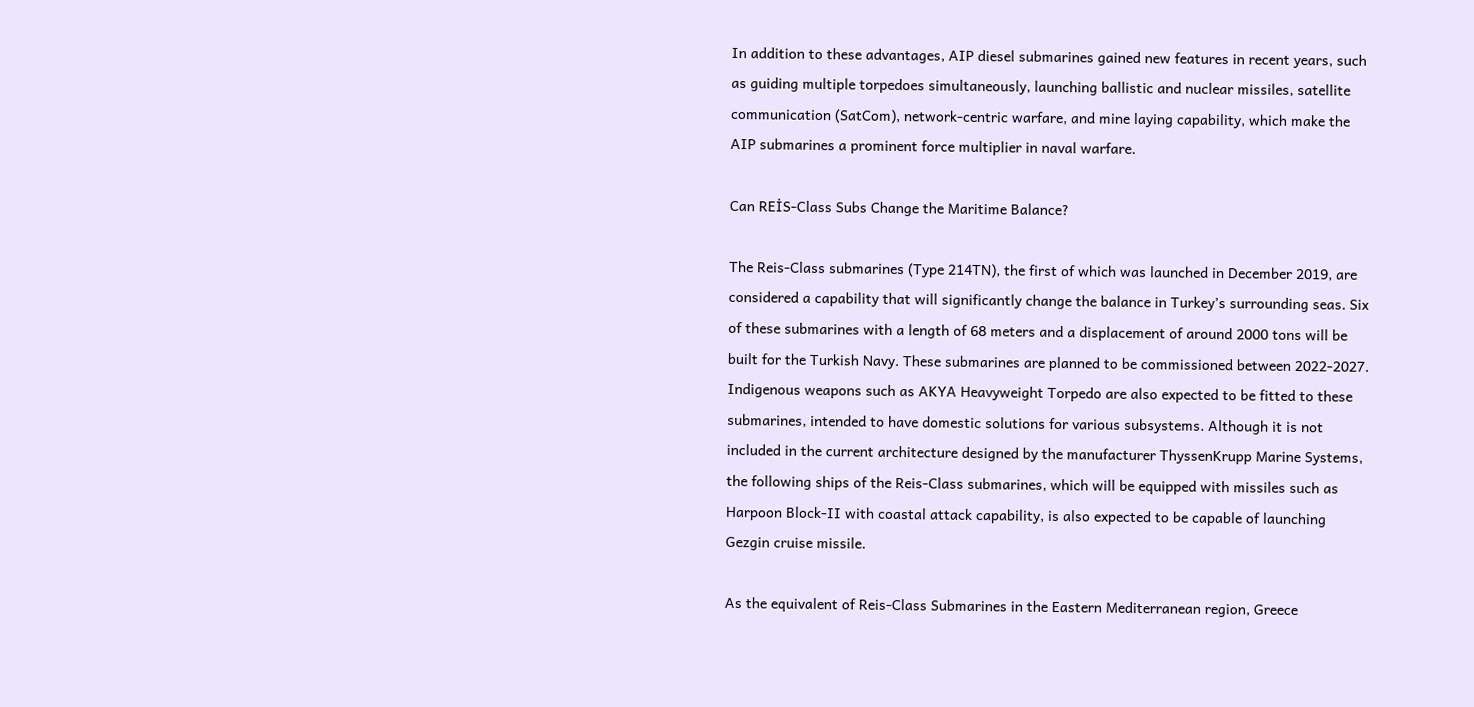In addition to these advantages, AIP diesel submarines gained new features in recent years, such as guiding multiple torpedoes simultaneously, launching ballistic and nuclear missiles, satellite communication (SatCom), network-centric warfare, and mine laying capability, which make the AIP submarines a prominent force multiplier in naval warfare.

Can REİS-Class Subs Change the Maritime Balance?

The Reis-Class submarines (Type 214TN), the first of which was launched in December 2019, are considered a capability that will significantly change the balance in Turkey’s surrounding seas. Six of these submarines with a length of 68 meters and a displacement of around 2000 tons will be built for the Turkish Navy. These submarines are planned to be commissioned between 2022-2027. Indigenous weapons such as AKYA Heavyweight Torpedo are also expected to be fitted to these submarines, intended to have domestic solutions for various subsystems. Although it is not included in the current architecture designed by the manufacturer ThyssenKrupp Marine Systems, the following ships of the Reis-Class submarines, which will be equipped with missiles such as Harpoon Block-II with coastal attack capability, is also expected to be capable of launching Gezgin cruise missile.

As the equivalent of Reis-Class Submarines in the Eastern Mediterranean region, Greece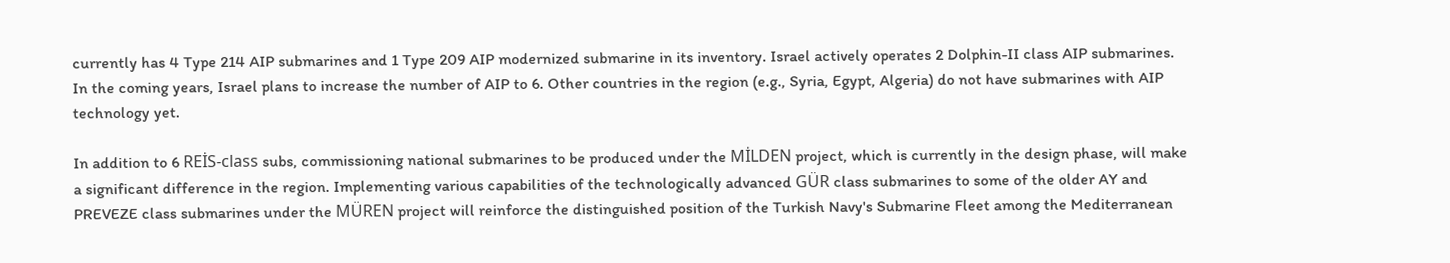currently has 4 Type 214 AIP submarines and 1 Type 209 AIP modernized submarine in its inventory. Israel actively operates 2 Dolphin-II class AIP submarines. In the coming years, Israel plans to increase the number of AIP to 6. Other countries in the region (e.g., Syria, Egypt, Algeria) do not have submarines with AIP technology yet.

In addition to 6 REİS-class subs, commissioning national submarines to be produced under the MİLDEN project, which is currently in the design phase, will make a significant difference in the region. Implementing various capabilities of the technologically advanced GÜR class submarines to some of the older AY and PREVEZE class submarines under the MÜREN project will reinforce the distinguished position of the Turkish Navy's Submarine Fleet among the Mediterranean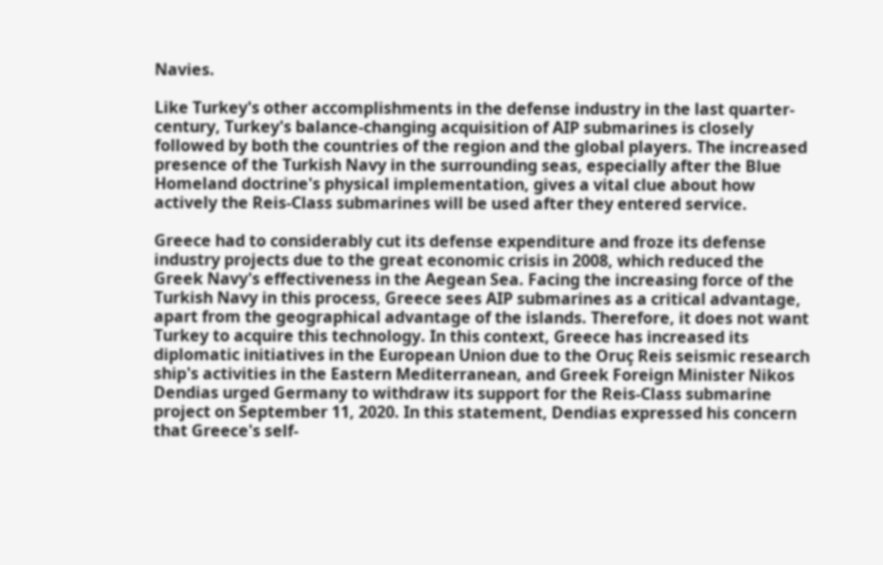Navies.

Like Turkey's other accomplishments in the defense industry in the last quarter-century, Turkey's balance-changing acquisition of AIP submarines is closely followed by both the countries of the region and the global players. The increased presence of the Turkish Navy in the surrounding seas, especially after the Blue Homeland doctrine's physical implementation, gives a vital clue about how actively the Reis-Class submarines will be used after they entered service.

Greece had to considerably cut its defense expenditure and froze its defense industry projects due to the great economic crisis in 2008, which reduced the Greek Navy's effectiveness in the Aegean Sea. Facing the increasing force of the Turkish Navy in this process, Greece sees AIP submarines as a critical advantage, apart from the geographical advantage of the islands. Therefore, it does not want Turkey to acquire this technology. In this context, Greece has increased its diplomatic initiatives in the European Union due to the Oruç Reis seismic research ship's activities in the Eastern Mediterranean, and Greek Foreign Minister Nikos Dendias urged Germany to withdraw its support for the Reis-Class submarine project on September 11, 2020. In this statement, Dendias expressed his concern that Greece's self-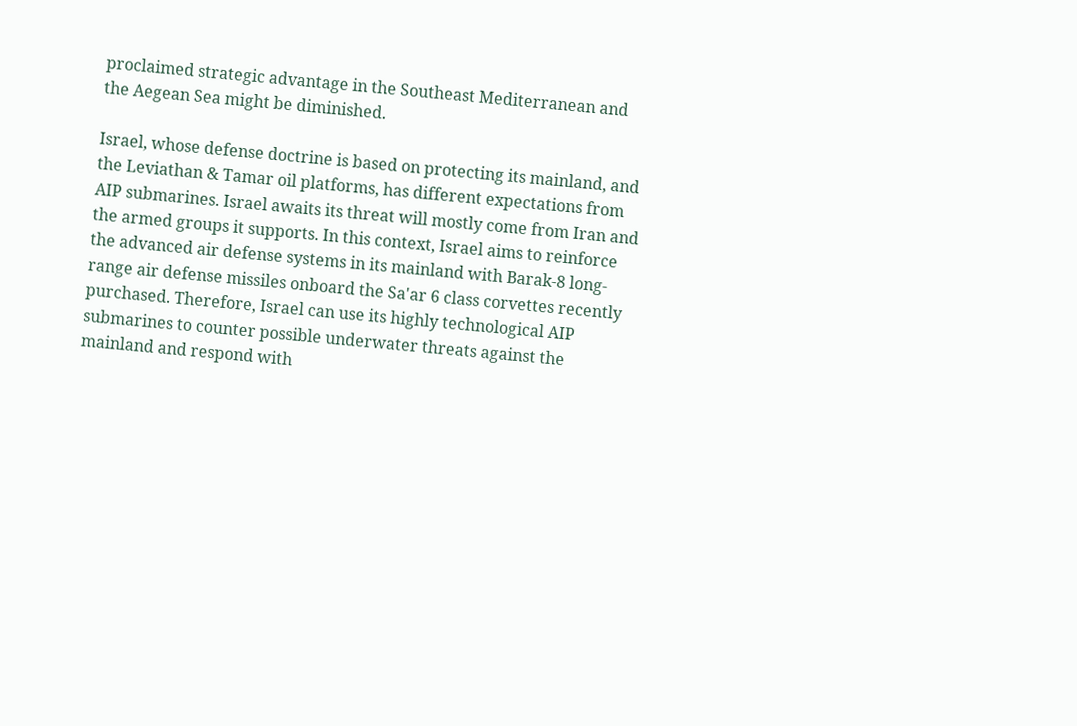proclaimed strategic advantage in the Southeast Mediterranean and the Aegean Sea might be diminished.

Israel, whose defense doctrine is based on protecting its mainland, and the Leviathan & Tamar oil platforms, has different expectations from AIP submarines. Israel awaits its threat will mostly come from Iran and the armed groups it supports. In this context, Israel aims to reinforce the advanced air defense systems in its mainland with Barak-8 long-range air defense missiles onboard the Sa'ar 6 class corvettes recently purchased. Therefore, Israel can use its highly technological AIP submarines to counter possible underwater threats against the mainland and respond with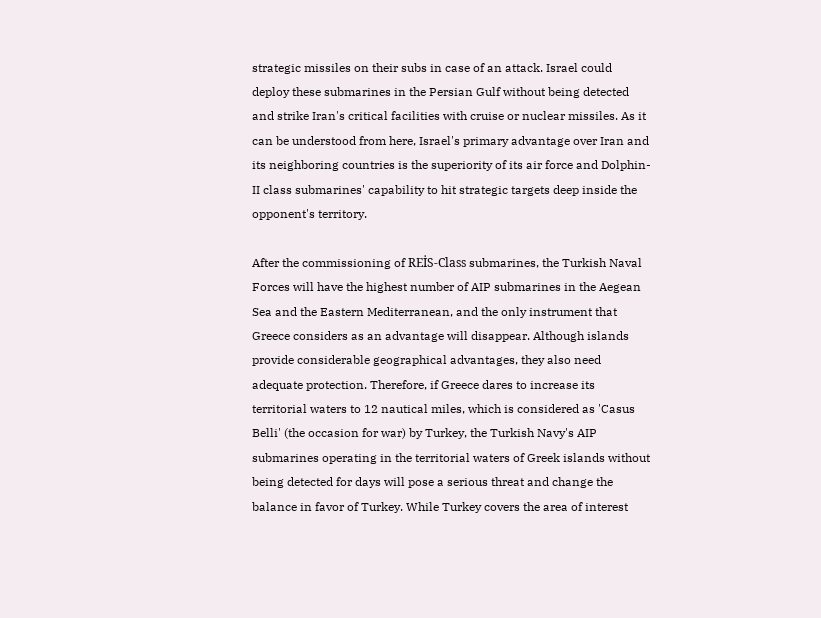strategic missiles on their subs in case of an attack. Israel could deploy these submarines in the Persian Gulf without being detected and strike Iran's critical facilities with cruise or nuclear missiles. As it can be understood from here, Israel's primary advantage over Iran and its neighboring countries is the superiority of its air force and Dolphin-II class submarines' capability to hit strategic targets deep inside the opponent's territory.

After the commissioning of REİS-Class submarines, the Turkish Naval Forces will have the highest number of AIP submarines in the Aegean Sea and the Eastern Mediterranean, and the only instrument that Greece considers as an advantage will disappear. Although islands provide considerable geographical advantages, they also need adequate protection. Therefore, if Greece dares to increase its territorial waters to 12 nautical miles, which is considered as 'Casus Belli' (the occasion for war) by Turkey, the Turkish Navy's AIP submarines operating in the territorial waters of Greek islands without being detected for days will pose a serious threat and change the balance in favor of Turkey. While Turkey covers the area of interest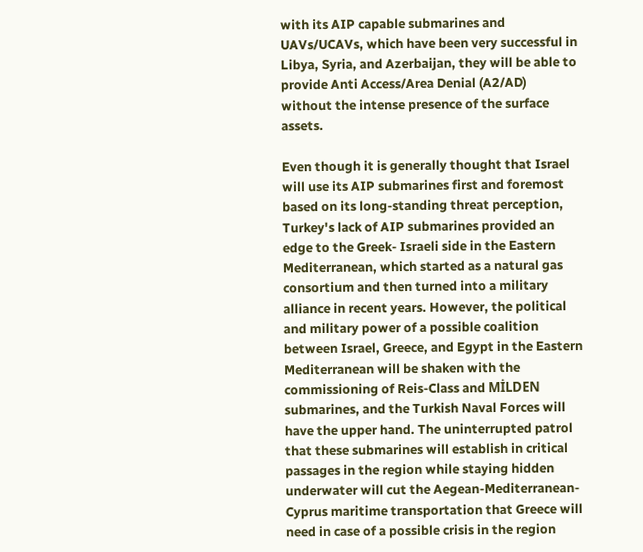with its AIP capable submarines and UAVs/UCAVs, which have been very successful in Libya, Syria, and Azerbaijan, they will be able to provide Anti Access/Area Denial (A2/AD) without the intense presence of the surface assets.

Even though it is generally thought that Israel will use its AIP submarines first and foremost based on its long-standing threat perception, Turkey's lack of AIP submarines provided an edge to the Greek- Israeli side in the Eastern Mediterranean, which started as a natural gas consortium and then turned into a military alliance in recent years. However, the political and military power of a possible coalition between Israel, Greece, and Egypt in the Eastern Mediterranean will be shaken with the commissioning of Reis-Class and MİLDEN submarines, and the Turkish Naval Forces will have the upper hand. The uninterrupted patrol that these submarines will establish in critical passages in the region while staying hidden underwater will cut the Aegean-Mediterranean-Cyprus maritime transportation that Greece will need in case of a possible crisis in the region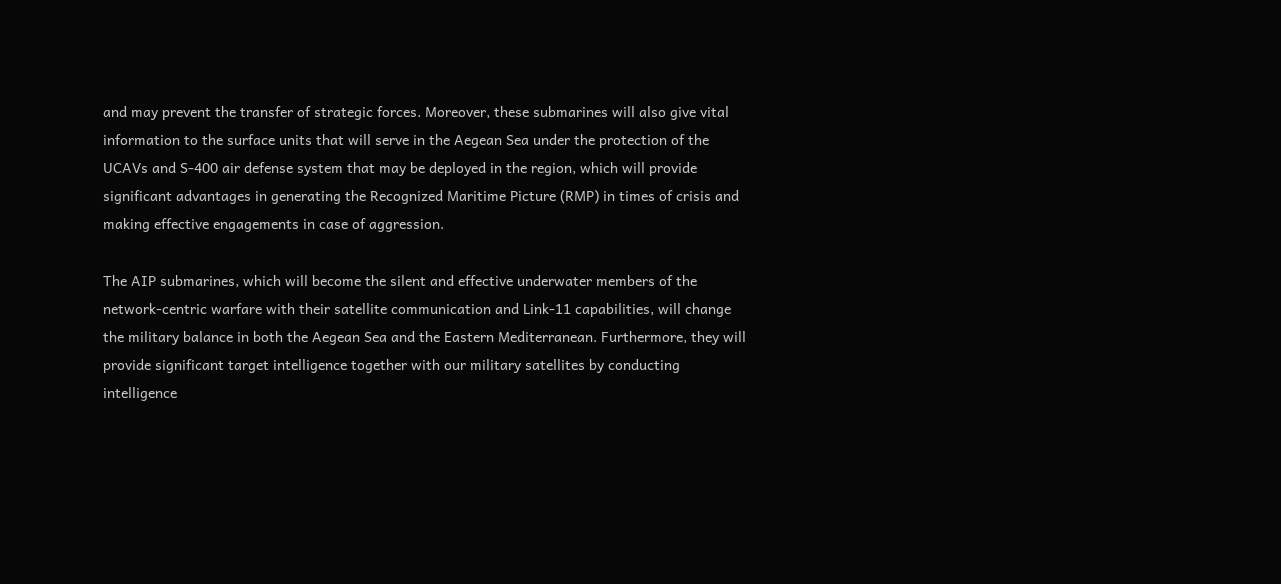and may prevent the transfer of strategic forces. Moreover, these submarines will also give vital information to the surface units that will serve in the Aegean Sea under the protection of the UCAVs and S-400 air defense system that may be deployed in the region, which will provide significant advantages in generating the Recognized Maritime Picture (RMP) in times of crisis and making effective engagements in case of aggression.

The AIP submarines, which will become the silent and effective underwater members of the network-centric warfare with their satellite communication and Link-11 capabilities, will change the military balance in both the Aegean Sea and the Eastern Mediterranean. Furthermore, they will provide significant target intelligence together with our military satellites by conducting intelligence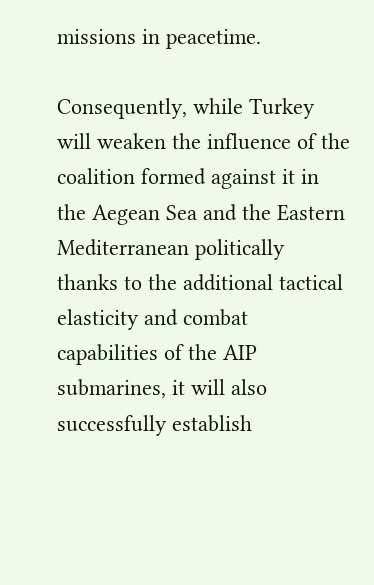missions in peacetime.

Consequently, while Turkey will weaken the influence of the coalition formed against it in the Aegean Sea and the Eastern Mediterranean politically thanks to the additional tactical elasticity and combat capabilities of the AIP submarines, it will also successfully establish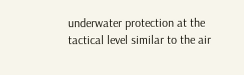underwater protection at the tactical level similar to the air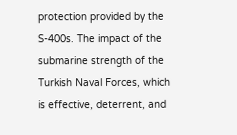protection provided by the S-400s. The impact of the submarine strength of the Turkish Naval Forces, which is effective, deterrent, and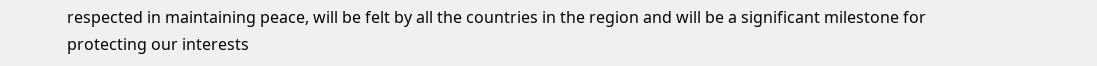respected in maintaining peace, will be felt by all the countries in the region and will be a significant milestone for protecting our interests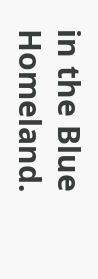in the Blue Homeland.